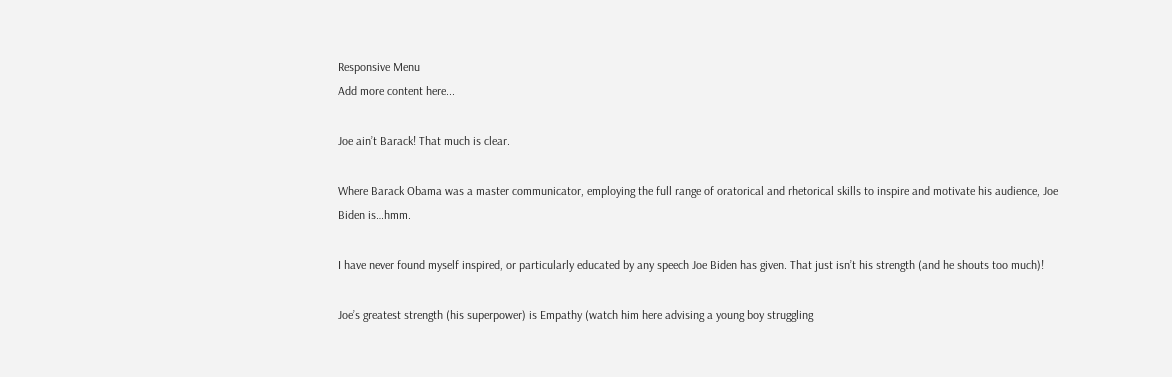Responsive Menu
Add more content here...

Joe ain’t Barack! That much is clear.

Where Barack Obama was a master communicator, employing the full range of oratorical and rhetorical skills to inspire and motivate his audience, Joe Biden is…hmm.

I have never found myself inspired, or particularly educated by any speech Joe Biden has given. That just isn’t his strength (and he shouts too much)!

Joe’s greatest strength (his superpower) is Empathy (watch him here advising a young boy struggling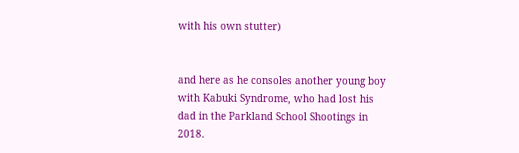with his own stutter)


and here as he consoles another young boy with Kabuki Syndrome, who had lost his dad in the Parkland School Shootings in 2018.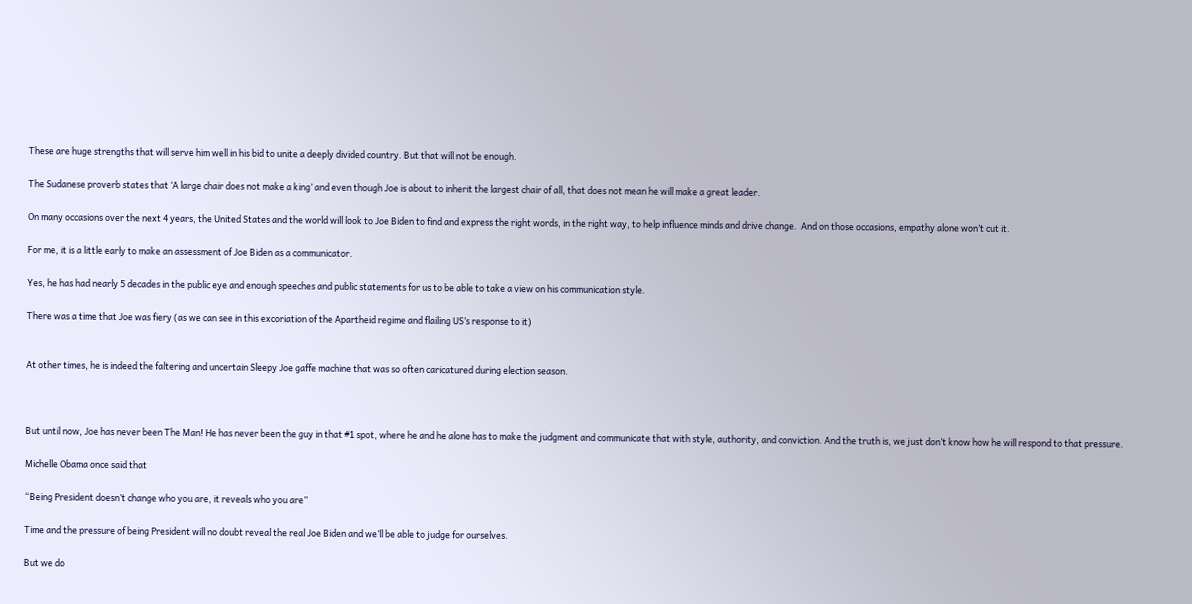These are huge strengths that will serve him well in his bid to unite a deeply divided country. But that will not be enough.

The Sudanese proverb states that ‘A large chair does not make a king’ and even though Joe is about to inherit the largest chair of all, that does not mean he will make a great leader.

On many occasions over the next 4 years, the United States and the world will look to Joe Biden to find and express the right words, in the right way, to help influence minds and drive change.  And on those occasions, empathy alone won’t cut it.

For me, it is a little early to make an assessment of Joe Biden as a communicator.

Yes, he has had nearly 5 decades in the public eye and enough speeches and public statements for us to be able to take a view on his communication style.

There was a time that Joe was fiery (as we can see in this excoriation of the Apartheid regime and flailing US’s response to it)


At other times, he is indeed the faltering and uncertain Sleepy Joe gaffe machine that was so often caricatured during election season.



But until now, Joe has never been The Man! He has never been the guy in that #1 spot, where he and he alone has to make the judgment and communicate that with style, authority, and conviction. And the truth is, we just don’t know how he will respond to that pressure.

Michelle Obama once said that

“Being President doesn’t change who you are, it reveals who you are”

Time and the pressure of being President will no doubt reveal the real Joe Biden and we’ll be able to judge for ourselves.

But we do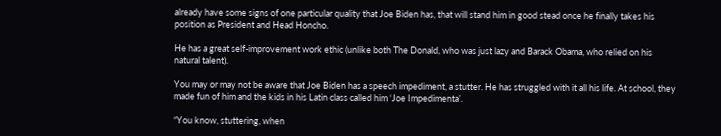already have some signs of one particular quality that Joe Biden has, that will stand him in good stead once he finally takes his position as President and Head Honcho.

He has a great self-improvement work ethic (unlike both The Donald, who was just lazy and Barack Obama, who relied on his natural talent).

You may or may not be aware that Joe Biden has a speech impediment, a stutter. He has struggled with it all his life. At school, they made fun of him and the kids in his Latin class called him ‘Joe Impedimenta’.

“You know, stuttering, when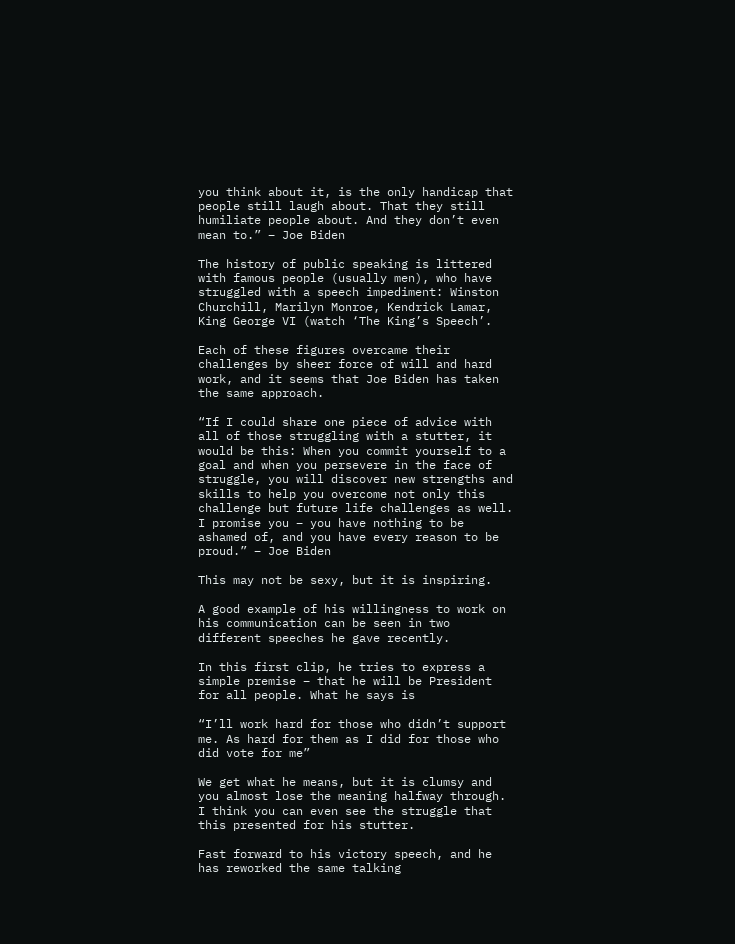you think about it, is the only handicap that people still laugh about. That they still humiliate people about. And they don’t even mean to.” – Joe Biden

The history of public speaking is littered with famous people (usually men), who have struggled with a speech impediment: Winston Churchill, Marilyn Monroe, Kendrick Lamar, King George VI (watch ‘The King’s Speech’.

Each of these figures overcame their challenges by sheer force of will and hard work, and it seems that Joe Biden has taken the same approach.

“If I could share one piece of advice with all of those struggling with a stutter, it would be this: When you commit yourself to a goal and when you persevere in the face of struggle, you will discover new strengths and skills to help you overcome not only this challenge but future life challenges as well. I promise you – you have nothing to be ashamed of, and you have every reason to be proud.” – Joe Biden

This may not be sexy, but it is inspiring.

A good example of his willingness to work on his communication can be seen in two different speeches he gave recently.

In this first clip, he tries to express a simple premise – that he will be President for all people. What he says is

“I’ll work hard for those who didn’t support me. As hard for them as I did for those who did vote for me”

We get what he means, but it is clumsy and you almost lose the meaning halfway through. I think you can even see the struggle that this presented for his stutter.

Fast forward to his victory speech, and he has reworked the same talking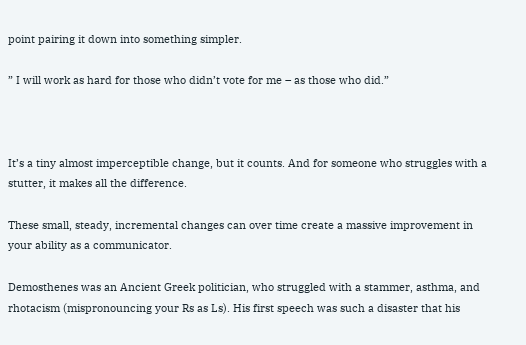point pairing it down into something simpler.

” I will work as hard for those who didn’t vote for me – as those who did.”



It’s a tiny almost imperceptible change, but it counts. And for someone who struggles with a stutter, it makes all the difference.

These small, steady, incremental changes can over time create a massive improvement in your ability as a communicator.

Demosthenes was an Ancient Greek politician, who struggled with a stammer, asthma, and rhotacism (mispronouncing your Rs as Ls). His first speech was such a disaster that his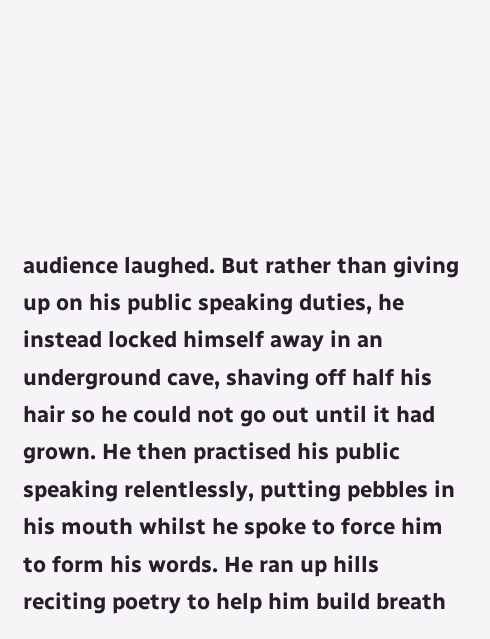audience laughed. But rather than giving up on his public speaking duties, he instead locked himself away in an underground cave, shaving off half his hair so he could not go out until it had grown. He then practised his public speaking relentlessly, putting pebbles in his mouth whilst he spoke to force him to form his words. He ran up hills reciting poetry to help him build breath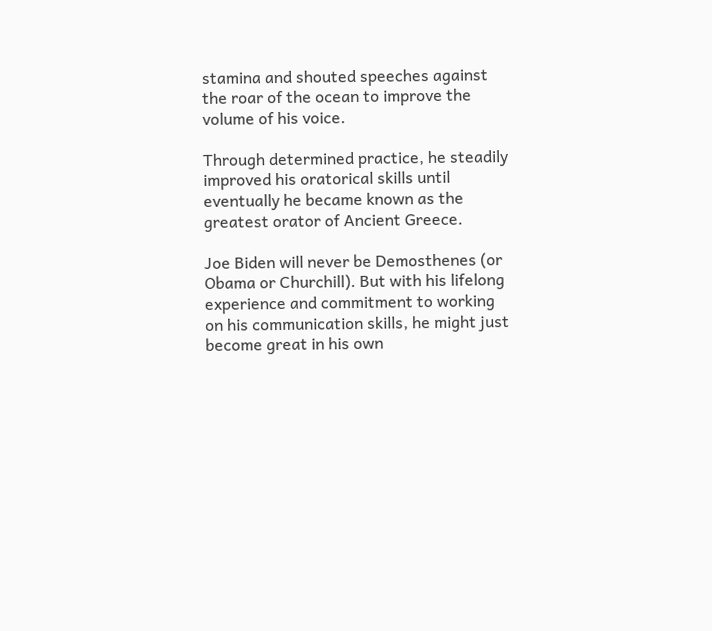stamina and shouted speeches against the roar of the ocean to improve the volume of his voice.

Through determined practice, he steadily improved his oratorical skills until eventually he became known as the greatest orator of Ancient Greece.

Joe Biden will never be Demosthenes (or Obama or Churchill). But with his lifelong experience and commitment to working on his communication skills, he might just become great in his own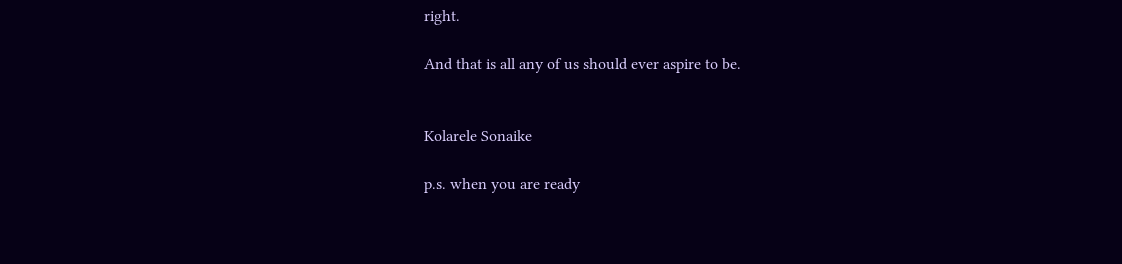right.

And that is all any of us should ever aspire to be.


Kolarele Sonaike

p.s. when you are ready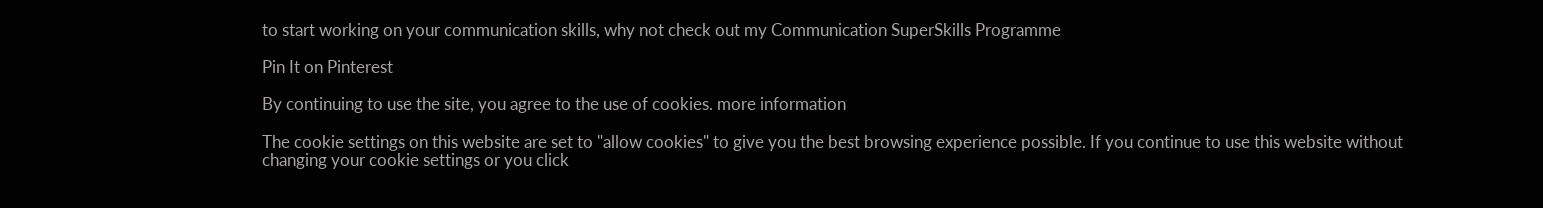to start working on your communication skills, why not check out my Communication SuperSkills Programme

Pin It on Pinterest

By continuing to use the site, you agree to the use of cookies. more information

The cookie settings on this website are set to "allow cookies" to give you the best browsing experience possible. If you continue to use this website without changing your cookie settings or you click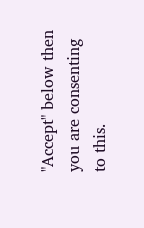"Accept" below then you are consenting to this.